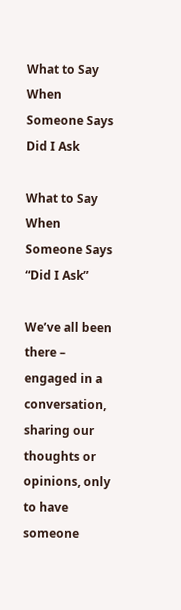What to Say When Someone Says Did I Ask

What to Say When Someone Says “Did I Ask”

We’ve all been there – engaged in a conversation, sharing our thoughts or opinions, only to have someone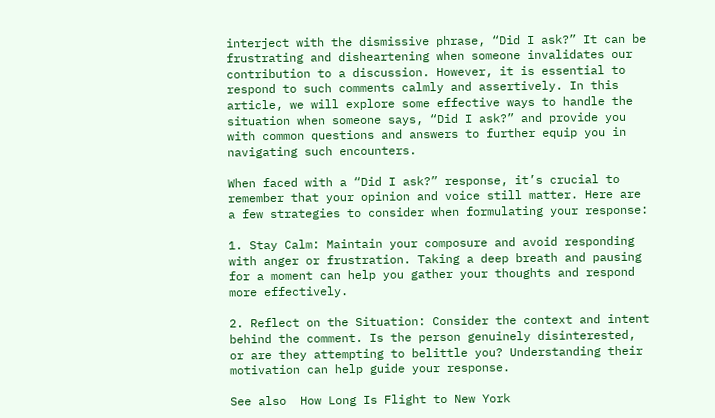interject with the dismissive phrase, “Did I ask?” It can be frustrating and disheartening when someone invalidates our contribution to a discussion. However, it is essential to respond to such comments calmly and assertively. In this article, we will explore some effective ways to handle the situation when someone says, “Did I ask?” and provide you with common questions and answers to further equip you in navigating such encounters.

When faced with a “Did I ask?” response, it’s crucial to remember that your opinion and voice still matter. Here are a few strategies to consider when formulating your response:

1. Stay Calm: Maintain your composure and avoid responding with anger or frustration. Taking a deep breath and pausing for a moment can help you gather your thoughts and respond more effectively.

2. Reflect on the Situation: Consider the context and intent behind the comment. Is the person genuinely disinterested, or are they attempting to belittle you? Understanding their motivation can help guide your response.

See also  How Long Is Flight to New York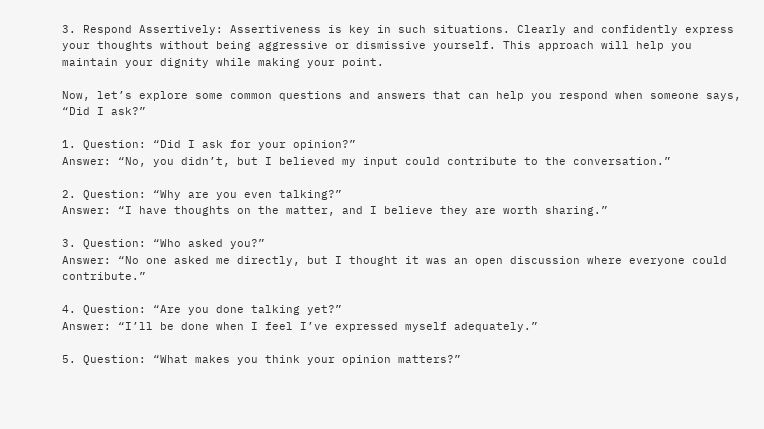3. Respond Assertively: Assertiveness is key in such situations. Clearly and confidently express your thoughts without being aggressive or dismissive yourself. This approach will help you maintain your dignity while making your point.

Now, let’s explore some common questions and answers that can help you respond when someone says, “Did I ask?”

1. Question: “Did I ask for your opinion?”
Answer: “No, you didn’t, but I believed my input could contribute to the conversation.”

2. Question: “Why are you even talking?”
Answer: “I have thoughts on the matter, and I believe they are worth sharing.”

3. Question: “Who asked you?”
Answer: “No one asked me directly, but I thought it was an open discussion where everyone could contribute.”

4. Question: “Are you done talking yet?”
Answer: “I’ll be done when I feel I’ve expressed myself adequately.”

5. Question: “What makes you think your opinion matters?”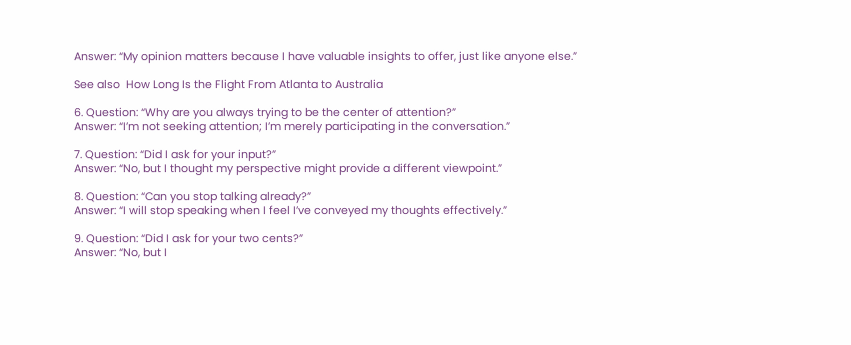Answer: “My opinion matters because I have valuable insights to offer, just like anyone else.”

See also  How Long Is the Flight From Atlanta to Australia

6. Question: “Why are you always trying to be the center of attention?”
Answer: “I’m not seeking attention; I’m merely participating in the conversation.”

7. Question: “Did I ask for your input?”
Answer: “No, but I thought my perspective might provide a different viewpoint.”

8. Question: “Can you stop talking already?”
Answer: “I will stop speaking when I feel I’ve conveyed my thoughts effectively.”

9. Question: “Did I ask for your two cents?”
Answer: “No, but I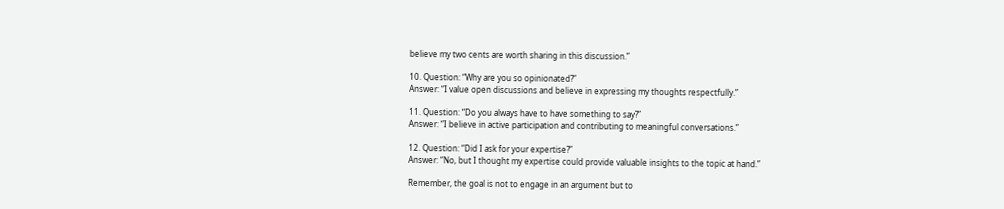believe my two cents are worth sharing in this discussion.”

10. Question: “Why are you so opinionated?”
Answer: “I value open discussions and believe in expressing my thoughts respectfully.”

11. Question: “Do you always have to have something to say?”
Answer: “I believe in active participation and contributing to meaningful conversations.”

12. Question: “Did I ask for your expertise?”
Answer: “No, but I thought my expertise could provide valuable insights to the topic at hand.”

Remember, the goal is not to engage in an argument but to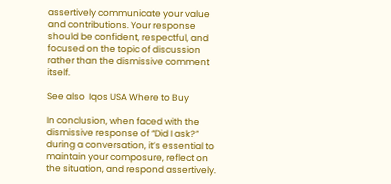assertively communicate your value and contributions. Your response should be confident, respectful, and focused on the topic of discussion rather than the dismissive comment itself.

See also  Iqos USA Where to Buy

In conclusion, when faced with the dismissive response of “Did I ask?” during a conversation, it’s essential to maintain your composure, reflect on the situation, and respond assertively.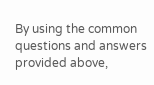By using the common questions and answers provided above,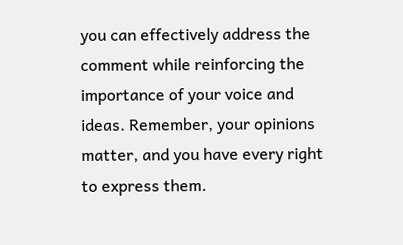you can effectively address the comment while reinforcing the importance of your voice and ideas. Remember, your opinions matter, and you have every right to express them.